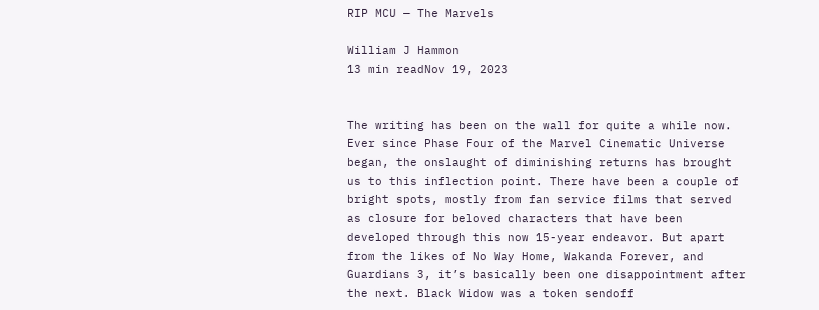RIP MCU — The Marvels

William J Hammon
13 min readNov 19, 2023


The writing has been on the wall for quite a while now. Ever since Phase Four of the Marvel Cinematic Universe began, the onslaught of diminishing returns has brought us to this inflection point. There have been a couple of bright spots, mostly from fan service films that served as closure for beloved characters that have been developed through this now 15-year endeavor. But apart from the likes of No Way Home, Wakanda Forever, and Guardians 3, it’s basically been one disappointment after the next. Black Widow was a token sendoff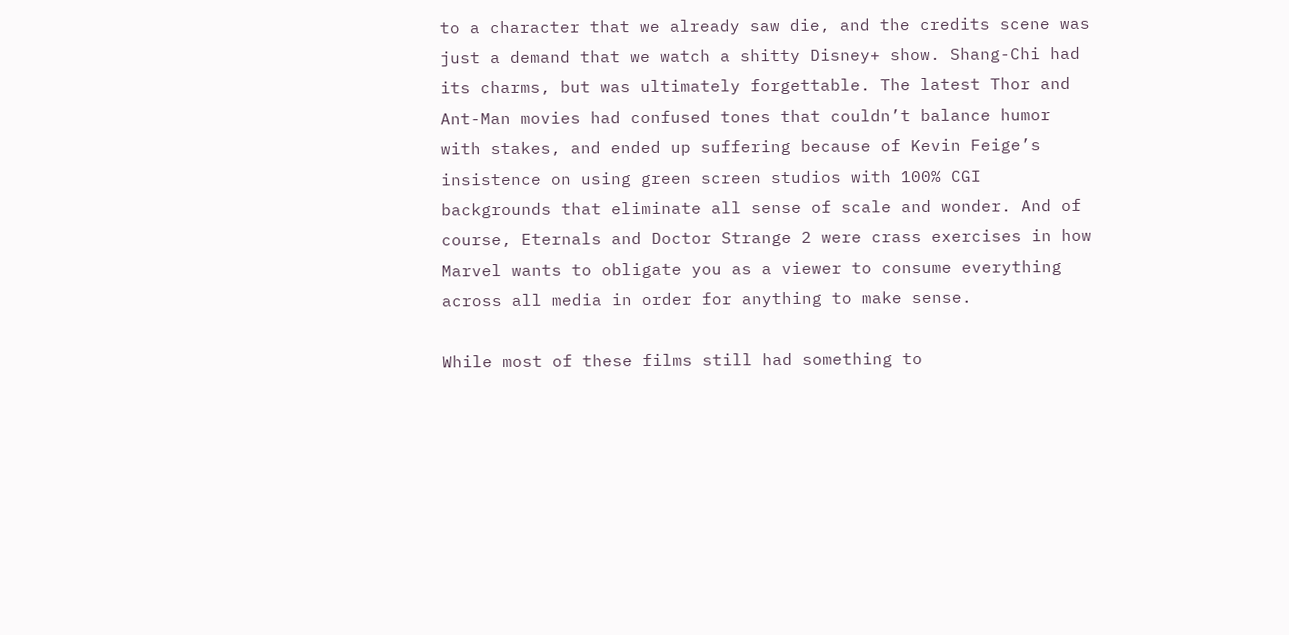to a character that we already saw die, and the credits scene was just a demand that we watch a shitty Disney+ show. Shang-Chi had its charms, but was ultimately forgettable. The latest Thor and Ant-Man movies had confused tones that couldn’t balance humor with stakes, and ended up suffering because of Kevin Feige’s insistence on using green screen studios with 100% CGI backgrounds that eliminate all sense of scale and wonder. And of course, Eternals and Doctor Strange 2 were crass exercises in how Marvel wants to obligate you as a viewer to consume everything across all media in order for anything to make sense.

While most of these films still had something to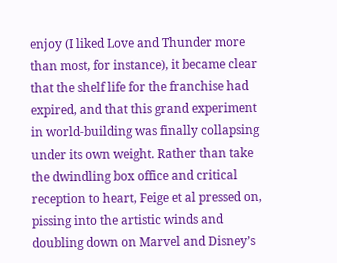enjoy (I liked Love and Thunder more than most, for instance), it became clear that the shelf life for the franchise had expired, and that this grand experiment in world-building was finally collapsing under its own weight. Rather than take the dwindling box office and critical reception to heart, Feige et al pressed on, pissing into the artistic winds and doubling down on Marvel and Disney’s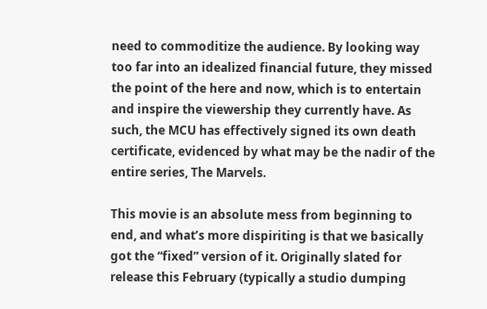need to commoditize the audience. By looking way too far into an idealized financial future, they missed the point of the here and now, which is to entertain and inspire the viewership they currently have. As such, the MCU has effectively signed its own death certificate, evidenced by what may be the nadir of the entire series, The Marvels.

This movie is an absolute mess from beginning to end, and what’s more dispiriting is that we basically got the “fixed” version of it. Originally slated for release this February (typically a studio dumping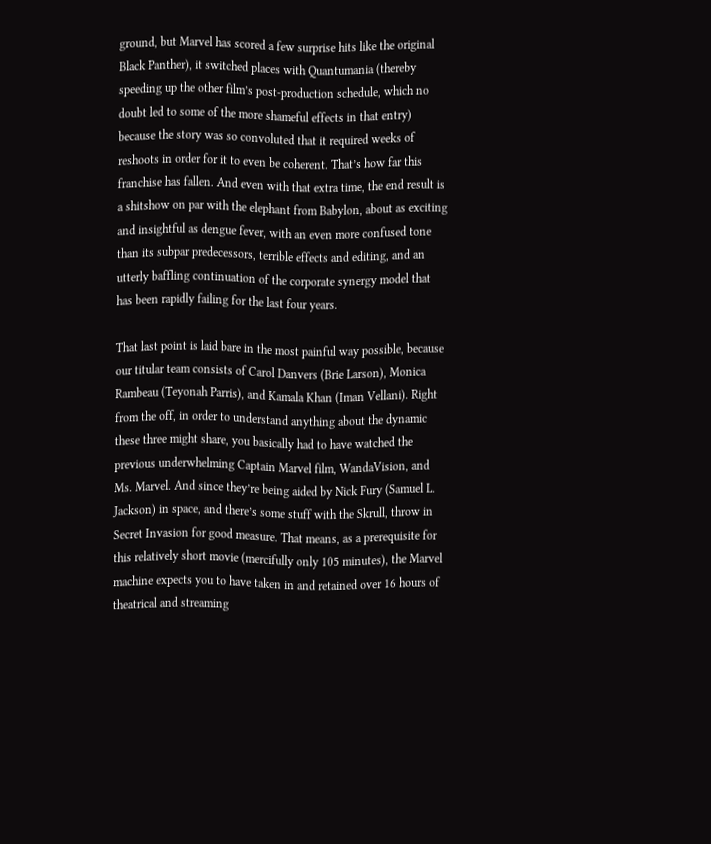ground, but Marvel has scored a few surprise hits like the original Black Panther), it switched places with Quantumania (thereby speeding up the other film’s post-production schedule, which no doubt led to some of the more shameful effects in that entry) because the story was so convoluted that it required weeks of reshoots in order for it to even be coherent. That’s how far this franchise has fallen. And even with that extra time, the end result is a shitshow on par with the elephant from Babylon, about as exciting and insightful as dengue fever, with an even more confused tone than its subpar predecessors, terrible effects and editing, and an utterly baffling continuation of the corporate synergy model that has been rapidly failing for the last four years.

That last point is laid bare in the most painful way possible, because our titular team consists of Carol Danvers (Brie Larson), Monica Rambeau (Teyonah Parris), and Kamala Khan (Iman Vellani). Right from the off, in order to understand anything about the dynamic these three might share, you basically had to have watched the previous underwhelming Captain Marvel film, WandaVision, and Ms. Marvel. And since they’re being aided by Nick Fury (Samuel L. Jackson) in space, and there’s some stuff with the Skrull, throw in Secret Invasion for good measure. That means, as a prerequisite for this relatively short movie (mercifully only 105 minutes), the Marvel machine expects you to have taken in and retained over 16 hours of theatrical and streaming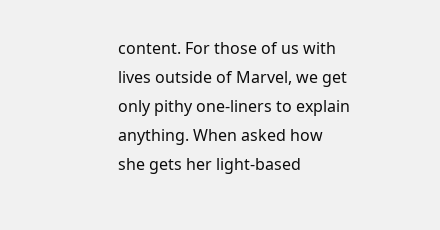content. For those of us with lives outside of Marvel, we get only pithy one-liners to explain anything. When asked how she gets her light-based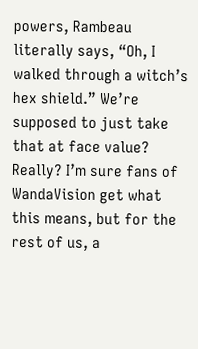powers, Rambeau literally says, “Oh, I walked through a witch’s hex shield.” We’re supposed to just take that at face value? Really? I’m sure fans of WandaVision get what this means, but for the rest of us, a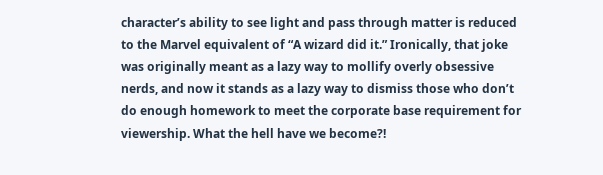character’s ability to see light and pass through matter is reduced to the Marvel equivalent of “A wizard did it.” Ironically, that joke was originally meant as a lazy way to mollify overly obsessive nerds, and now it stands as a lazy way to dismiss those who don’t do enough homework to meet the corporate base requirement for viewership. What the hell have we become?!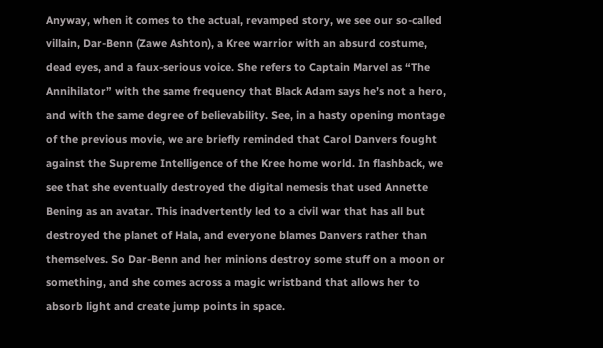Anyway, when it comes to the actual, revamped story, we see our so-called villain, Dar-Benn (Zawe Ashton), a Kree warrior with an absurd costume, dead eyes, and a faux-serious voice. She refers to Captain Marvel as “The Annihilator” with the same frequency that Black Adam says he’s not a hero, and with the same degree of believability. See, in a hasty opening montage of the previous movie, we are briefly reminded that Carol Danvers fought against the Supreme Intelligence of the Kree home world. In flashback, we see that she eventually destroyed the digital nemesis that used Annette Bening as an avatar. This inadvertently led to a civil war that has all but destroyed the planet of Hala, and everyone blames Danvers rather than themselves. So Dar-Benn and her minions destroy some stuff on a moon or something, and she comes across a magic wristband that allows her to absorb light and create jump points in space.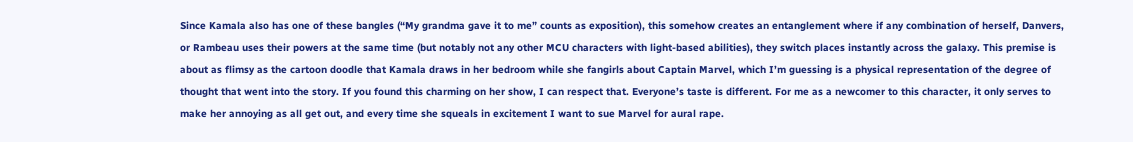Since Kamala also has one of these bangles (“My grandma gave it to me” counts as exposition), this somehow creates an entanglement where if any combination of herself, Danvers, or Rambeau uses their powers at the same time (but notably not any other MCU characters with light-based abilities), they switch places instantly across the galaxy. This premise is about as flimsy as the cartoon doodle that Kamala draws in her bedroom while she fangirls about Captain Marvel, which I’m guessing is a physical representation of the degree of thought that went into the story. If you found this charming on her show, I can respect that. Everyone’s taste is different. For me as a newcomer to this character, it only serves to make her annoying as all get out, and every time she squeals in excitement I want to sue Marvel for aural rape.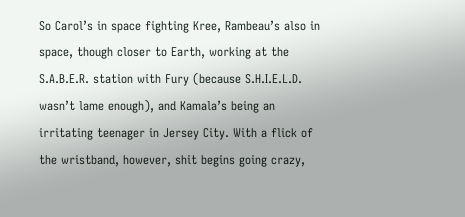So Carol’s in space fighting Kree, Rambeau’s also in space, though closer to Earth, working at the S.A.B.E.R. station with Fury (because S.H.I.E.L.D. wasn’t lame enough), and Kamala’s being an irritating teenager in Jersey City. With a flick of the wristband, however, shit begins going crazy,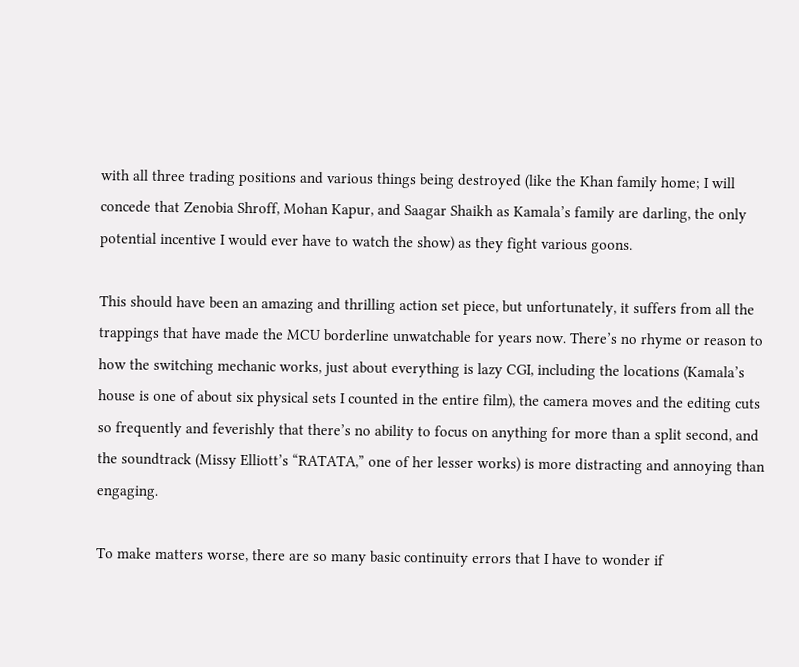with all three trading positions and various things being destroyed (like the Khan family home; I will concede that Zenobia Shroff, Mohan Kapur, and Saagar Shaikh as Kamala’s family are darling, the only potential incentive I would ever have to watch the show) as they fight various goons.

This should have been an amazing and thrilling action set piece, but unfortunately, it suffers from all the trappings that have made the MCU borderline unwatchable for years now. There’s no rhyme or reason to how the switching mechanic works, just about everything is lazy CGI, including the locations (Kamala’s house is one of about six physical sets I counted in the entire film), the camera moves and the editing cuts so frequently and feverishly that there’s no ability to focus on anything for more than a split second, and the soundtrack (Missy Elliott’s “RATATA,” one of her lesser works) is more distracting and annoying than engaging.

To make matters worse, there are so many basic continuity errors that I have to wonder if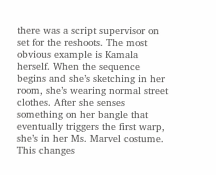there was a script supervisor on set for the reshoots. The most obvious example is Kamala herself. When the sequence begins and she’s sketching in her room, she’s wearing normal street clothes. After she senses something on her bangle that eventually triggers the first warp, she’s in her Ms. Marvel costume. This changes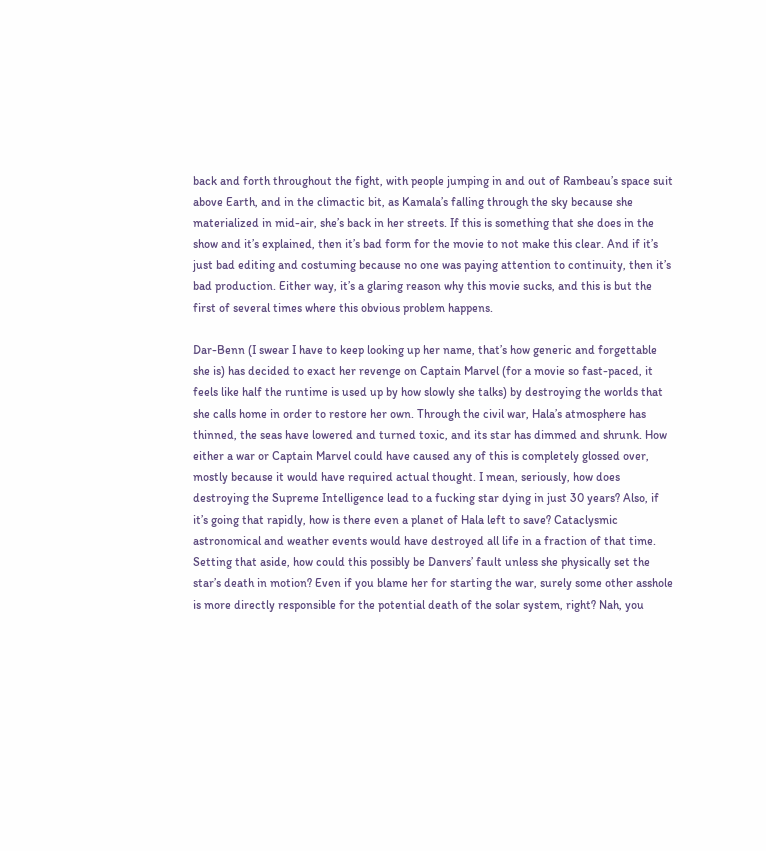back and forth throughout the fight, with people jumping in and out of Rambeau’s space suit above Earth, and in the climactic bit, as Kamala’s falling through the sky because she materialized in mid-air, she’s back in her streets. If this is something that she does in the show and it’s explained, then it’s bad form for the movie to not make this clear. And if it’s just bad editing and costuming because no one was paying attention to continuity, then it’s bad production. Either way, it’s a glaring reason why this movie sucks, and this is but the first of several times where this obvious problem happens.

Dar-Benn (I swear I have to keep looking up her name, that’s how generic and forgettable she is) has decided to exact her revenge on Captain Marvel (for a movie so fast-paced, it feels like half the runtime is used up by how slowly she talks) by destroying the worlds that she calls home in order to restore her own. Through the civil war, Hala’s atmosphere has thinned, the seas have lowered and turned toxic, and its star has dimmed and shrunk. How either a war or Captain Marvel could have caused any of this is completely glossed over, mostly because it would have required actual thought. I mean, seriously, how does destroying the Supreme Intelligence lead to a fucking star dying in just 30 years? Also, if it’s going that rapidly, how is there even a planet of Hala left to save? Cataclysmic astronomical and weather events would have destroyed all life in a fraction of that time. Setting that aside, how could this possibly be Danvers’ fault unless she physically set the star’s death in motion? Even if you blame her for starting the war, surely some other asshole is more directly responsible for the potential death of the solar system, right? Nah, you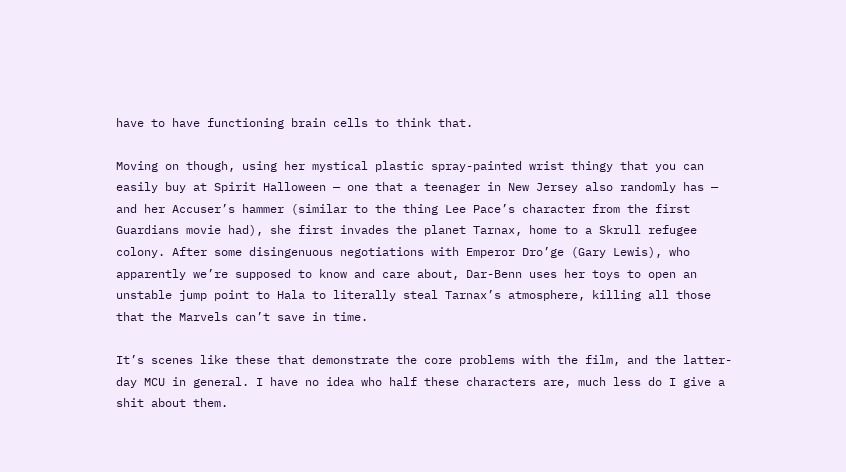have to have functioning brain cells to think that.

Moving on though, using her mystical plastic spray-painted wrist thingy that you can easily buy at Spirit Halloween — one that a teenager in New Jersey also randomly has — and her Accuser’s hammer (similar to the thing Lee Pace’s character from the first Guardians movie had), she first invades the planet Tarnax, home to a Skrull refugee colony. After some disingenuous negotiations with Emperor Dro’ge (Gary Lewis), who apparently we’re supposed to know and care about, Dar-Benn uses her toys to open an unstable jump point to Hala to literally steal Tarnax’s atmosphere, killing all those that the Marvels can’t save in time.

It’s scenes like these that demonstrate the core problems with the film, and the latter-day MCU in general. I have no idea who half these characters are, much less do I give a shit about them.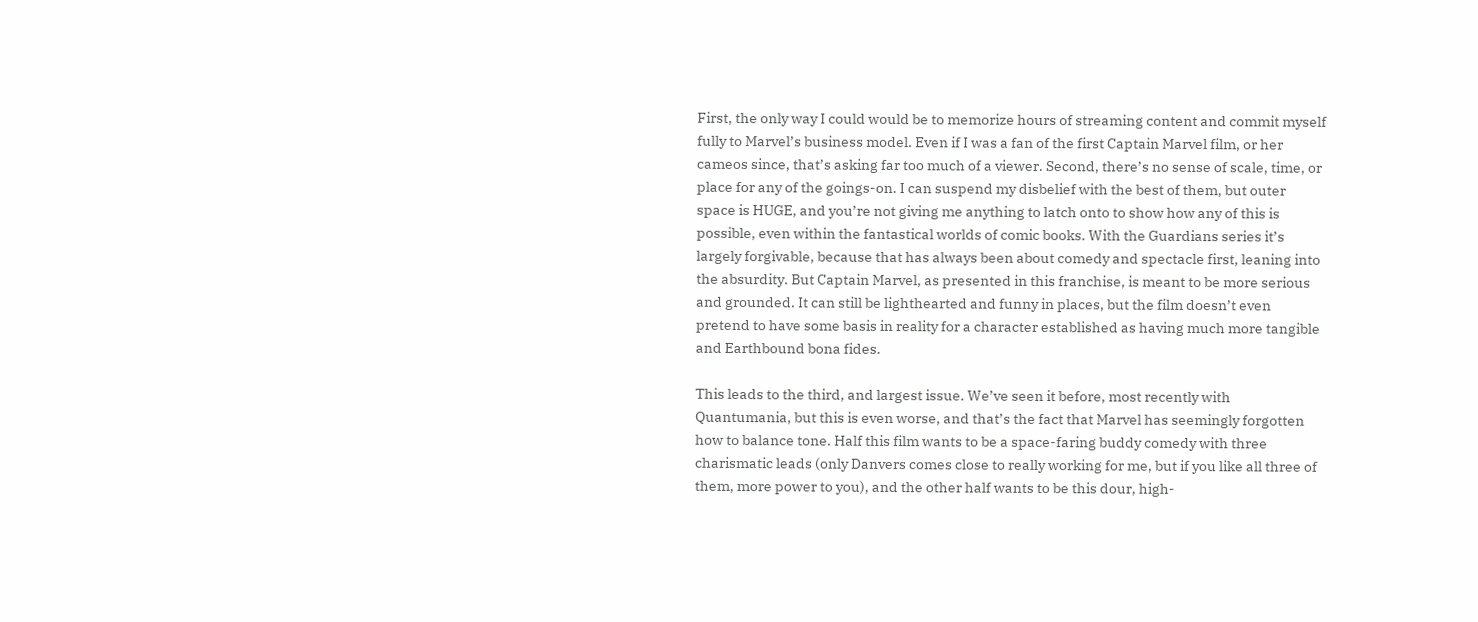First, the only way I could would be to memorize hours of streaming content and commit myself fully to Marvel’s business model. Even if I was a fan of the first Captain Marvel film, or her cameos since, that’s asking far too much of a viewer. Second, there’s no sense of scale, time, or place for any of the goings-on. I can suspend my disbelief with the best of them, but outer space is HUGE, and you’re not giving me anything to latch onto to show how any of this is possible, even within the fantastical worlds of comic books. With the Guardians series it’s largely forgivable, because that has always been about comedy and spectacle first, leaning into the absurdity. But Captain Marvel, as presented in this franchise, is meant to be more serious and grounded. It can still be lighthearted and funny in places, but the film doesn’t even pretend to have some basis in reality for a character established as having much more tangible and Earthbound bona fides.

This leads to the third, and largest issue. We’ve seen it before, most recently with Quantumania, but this is even worse, and that’s the fact that Marvel has seemingly forgotten how to balance tone. Half this film wants to be a space-faring buddy comedy with three charismatic leads (only Danvers comes close to really working for me, but if you like all three of them, more power to you), and the other half wants to be this dour, high-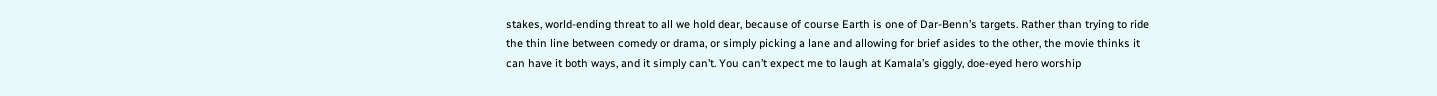stakes, world-ending threat to all we hold dear, because of course Earth is one of Dar-Benn’s targets. Rather than trying to ride the thin line between comedy or drama, or simply picking a lane and allowing for brief asides to the other, the movie thinks it can have it both ways, and it simply can’t. You can’t expect me to laugh at Kamala’s giggly, doe-eyed hero worship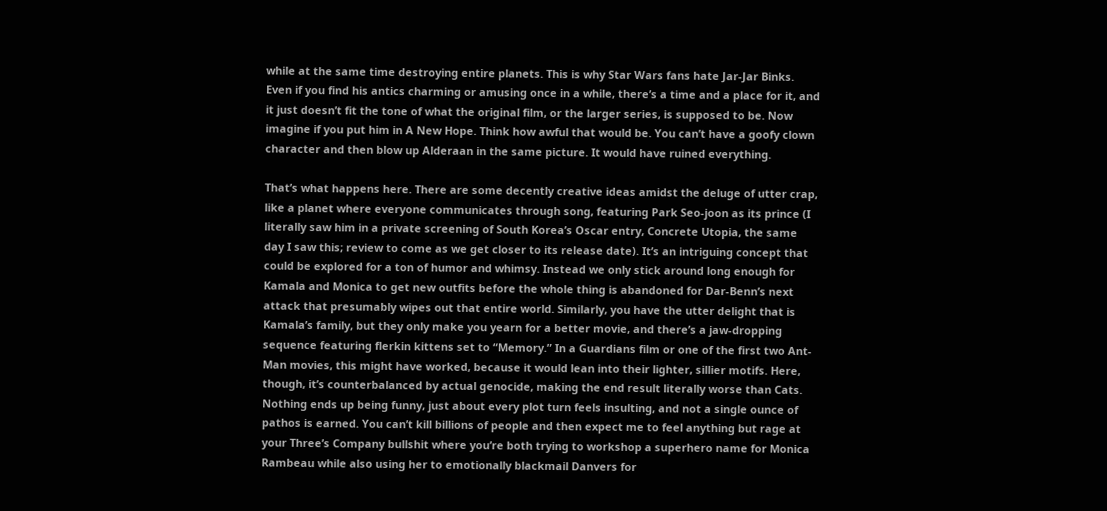while at the same time destroying entire planets. This is why Star Wars fans hate Jar-Jar Binks. Even if you find his antics charming or amusing once in a while, there’s a time and a place for it, and it just doesn’t fit the tone of what the original film, or the larger series, is supposed to be. Now imagine if you put him in A New Hope. Think how awful that would be. You can’t have a goofy clown character and then blow up Alderaan in the same picture. It would have ruined everything.

That’s what happens here. There are some decently creative ideas amidst the deluge of utter crap, like a planet where everyone communicates through song, featuring Park Seo-joon as its prince (I literally saw him in a private screening of South Korea’s Oscar entry, Concrete Utopia, the same day I saw this; review to come as we get closer to its release date). It’s an intriguing concept that could be explored for a ton of humor and whimsy. Instead we only stick around long enough for Kamala and Monica to get new outfits before the whole thing is abandoned for Dar-Benn’s next attack that presumably wipes out that entire world. Similarly, you have the utter delight that is Kamala’s family, but they only make you yearn for a better movie, and there’s a jaw-dropping sequence featuring flerkin kittens set to “Memory.” In a Guardians film or one of the first two Ant-Man movies, this might have worked, because it would lean into their lighter, sillier motifs. Here, though, it’s counterbalanced by actual genocide, making the end result literally worse than Cats. Nothing ends up being funny, just about every plot turn feels insulting, and not a single ounce of pathos is earned. You can’t kill billions of people and then expect me to feel anything but rage at your Three’s Company bullshit where you’re both trying to workshop a superhero name for Monica Rambeau while also using her to emotionally blackmail Danvers for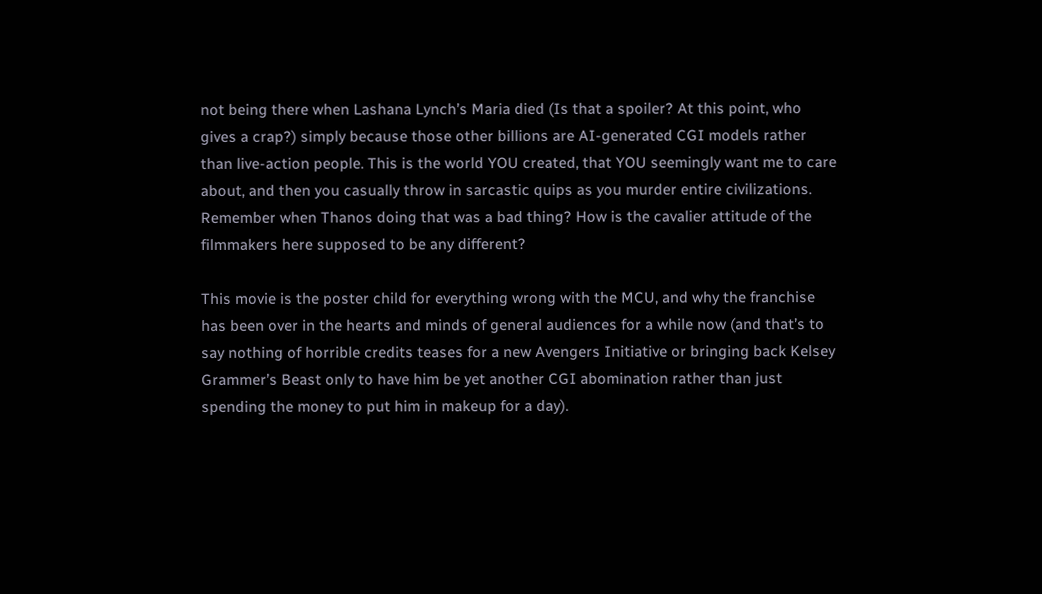not being there when Lashana Lynch’s Maria died (Is that a spoiler? At this point, who gives a crap?) simply because those other billions are AI-generated CGI models rather than live-action people. This is the world YOU created, that YOU seemingly want me to care about, and then you casually throw in sarcastic quips as you murder entire civilizations. Remember when Thanos doing that was a bad thing? How is the cavalier attitude of the filmmakers here supposed to be any different?

This movie is the poster child for everything wrong with the MCU, and why the franchise has been over in the hearts and minds of general audiences for a while now (and that’s to say nothing of horrible credits teases for a new Avengers Initiative or bringing back Kelsey Grammer’s Beast only to have him be yet another CGI abomination rather than just spending the money to put him in makeup for a day).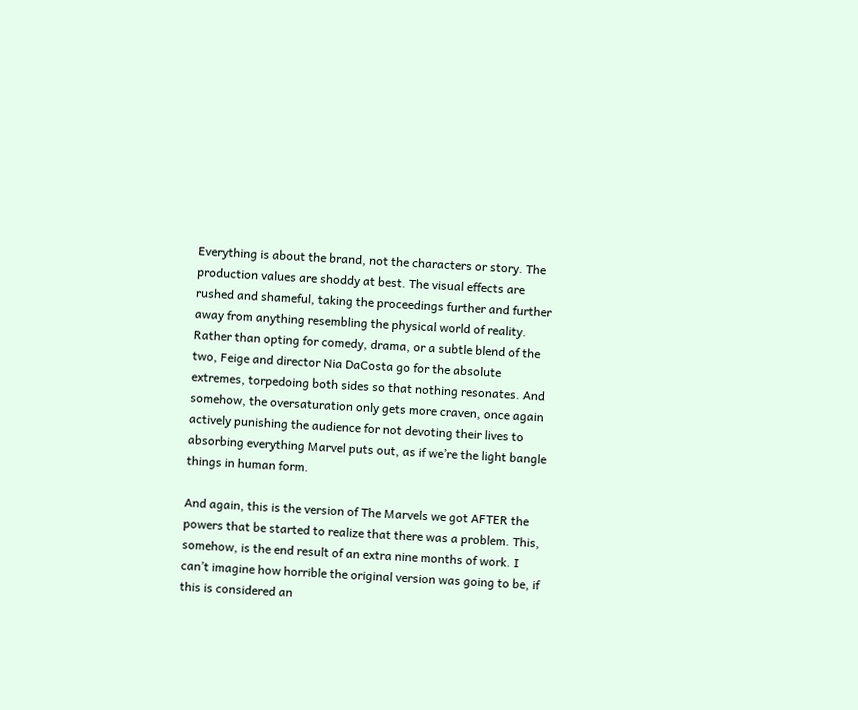Everything is about the brand, not the characters or story. The production values are shoddy at best. The visual effects are rushed and shameful, taking the proceedings further and further away from anything resembling the physical world of reality. Rather than opting for comedy, drama, or a subtle blend of the two, Feige and director Nia DaCosta go for the absolute extremes, torpedoing both sides so that nothing resonates. And somehow, the oversaturation only gets more craven, once again actively punishing the audience for not devoting their lives to absorbing everything Marvel puts out, as if we’re the light bangle things in human form.

And again, this is the version of The Marvels we got AFTER the powers that be started to realize that there was a problem. This, somehow, is the end result of an extra nine months of work. I can’t imagine how horrible the original version was going to be, if this is considered an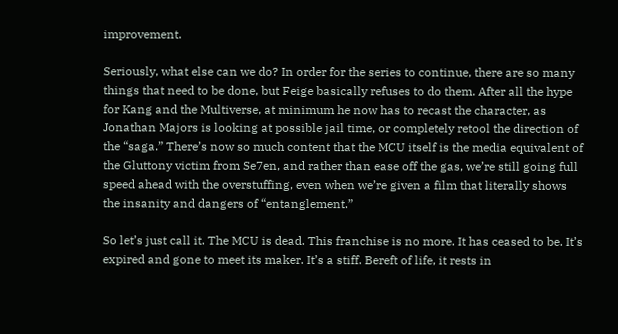improvement.

Seriously, what else can we do? In order for the series to continue, there are so many things that need to be done, but Feige basically refuses to do them. After all the hype for Kang and the Multiverse, at minimum he now has to recast the character, as Jonathan Majors is looking at possible jail time, or completely retool the direction of the “saga.” There’s now so much content that the MCU itself is the media equivalent of the Gluttony victim from Se7en, and rather than ease off the gas, we’re still going full speed ahead with the overstuffing, even when we’re given a film that literally shows the insanity and dangers of “entanglement.”

So let’s just call it. The MCU is dead. This franchise is no more. It has ceased to be. It’s expired and gone to meet its maker. It’s a stiff. Bereft of life, it rests in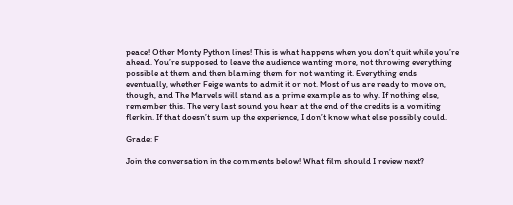peace! Other Monty Python lines! This is what happens when you don’t quit while you’re ahead. You’re supposed to leave the audience wanting more, not throwing everything possible at them and then blaming them for not wanting it. Everything ends eventually, whether Feige wants to admit it or not. Most of us are ready to move on, though, and The Marvels will stand as a prime example as to why. If nothing else, remember this. The very last sound you hear at the end of the credits is a vomiting flerkin. If that doesn’t sum up the experience, I don’t know what else possibly could.

Grade: F

Join the conversation in the comments below! What film should I review next?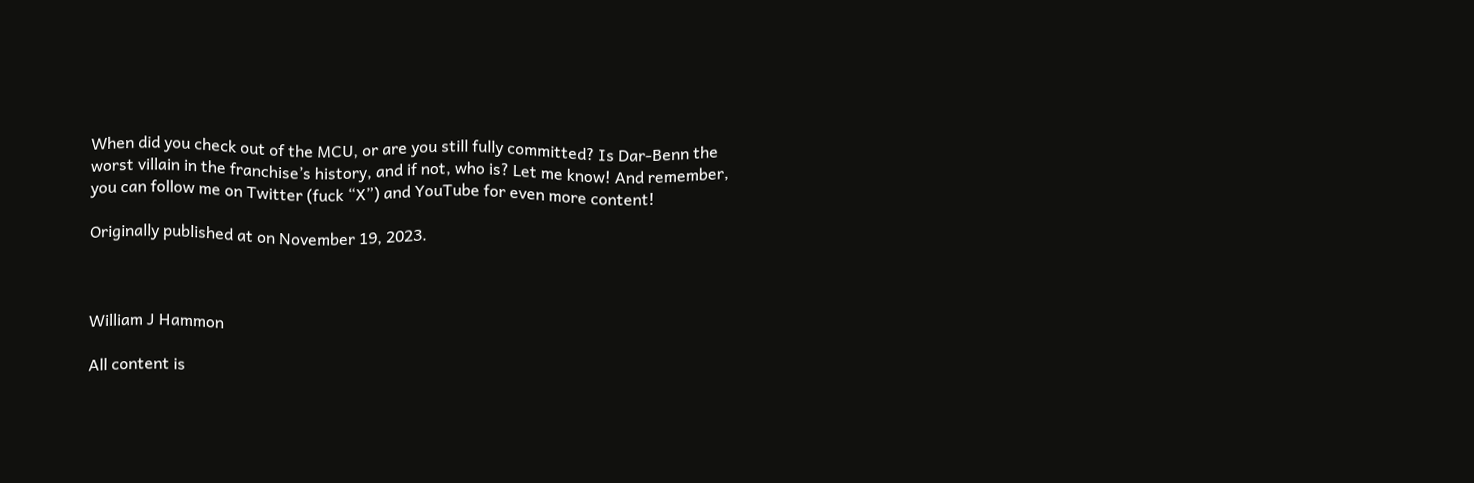When did you check out of the MCU, or are you still fully committed? Is Dar-Benn the worst villain in the franchise’s history, and if not, who is? Let me know! And remember, you can follow me on Twitter (fuck “X”) and YouTube for even more content!

Originally published at on November 19, 2023.



William J Hammon

All content is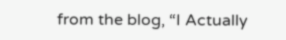from the blog, “I Actually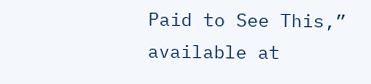Paid to See This,” available at